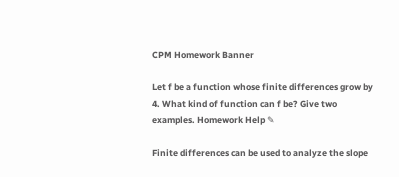CPM Homework Banner

Let f be a function whose finite differences grow by 4. What kind of function can f be? Give two examples. Homework Help ✎

Finite differences can be used to analyze the slope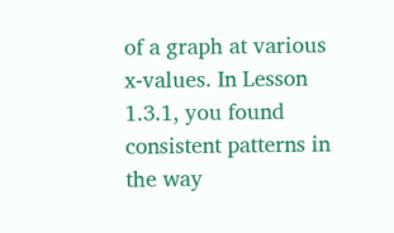of a graph at various x-values. In Lesson 1.3.1, you found consistent patterns in the way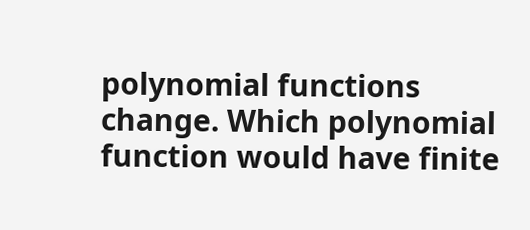polynomial functions change. Which polynomial function would have finite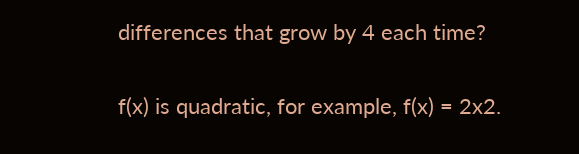differences that grow by 4 each time?

f(x) is quadratic, for example, f(x) = 2x2.